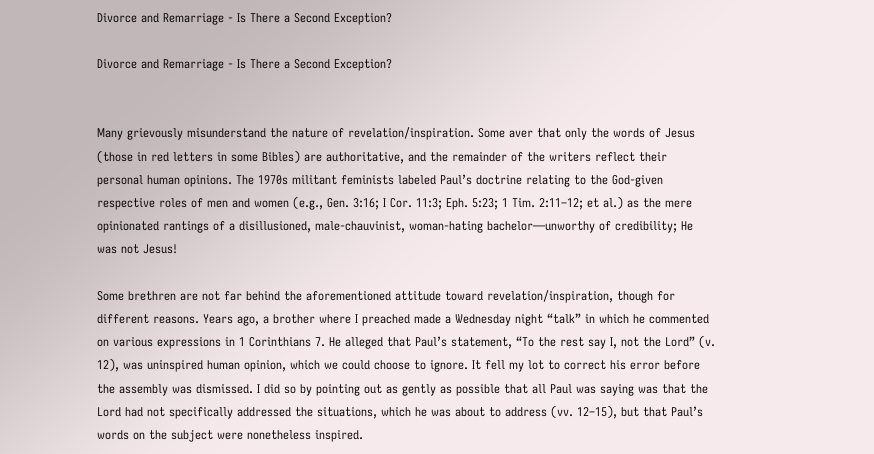Divorce and Remarriage - Is There a Second Exception?

Divorce and Remarriage - Is There a Second Exception?


Many grievously misunderstand the nature of revelation/inspiration. Some aver that only the words of Jesus (those in red letters in some Bibles) are authoritative, and the remainder of the writers reflect their personal human opinions. The 1970s militant feminists labeled Paul’s doctrine relating to the God-given respective roles of men and women (e.g., Gen. 3:16; I Cor. 11:3; Eph. 5:23; 1 Tim. 2:11–12; et al.) as the mere opinionated rantings of a disillusioned, male-chauvinist, woman-hating bachelor—unworthy of credibility; He was not Jesus!

Some brethren are not far behind the aforementioned attitude toward revelation/inspiration, though for different reasons. Years ago, a brother where I preached made a Wednesday night “talk” in which he commented on various expressions in 1 Corinthians 7. He alleged that Paul’s statement, “To the rest say I, not the Lord” (v. 12), was uninspired human opinion, which we could choose to ignore. It fell my lot to correct his error before the assembly was dismissed. I did so by pointing out as gently as possible that all Paul was saying was that the Lord had not specifically addressed the situations, which he was about to address (vv. 12–15), but that Paul’s words on the subject were nonetheless inspired.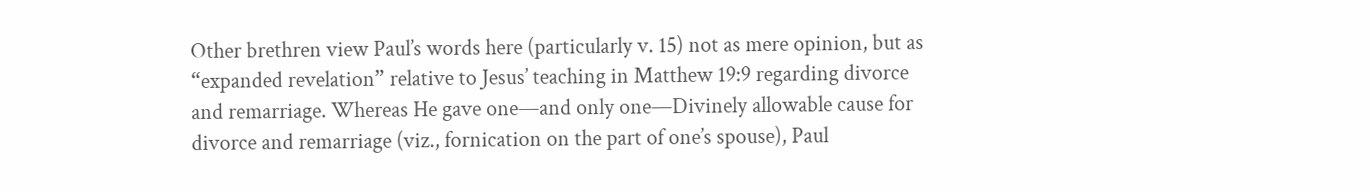Other brethren view Paul’s words here (particularly v. 15) not as mere opinion, but as “expanded revelation” relative to Jesus’ teaching in Matthew 19:9 regarding divorce and remarriage. Whereas He gave one—and only one—Divinely allowable cause for divorce and remarriage (viz., fornication on the part of one’s spouse), Paul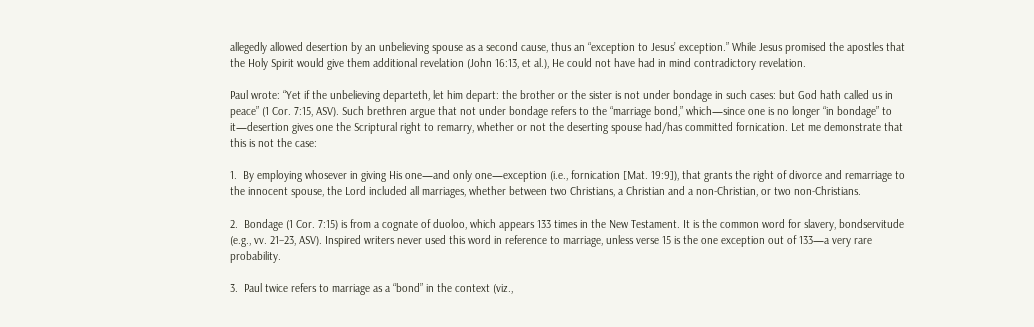allegedly allowed desertion by an unbelieving spouse as a second cause, thus an “exception to Jesus’ exception.” While Jesus promised the apostles that the Holy Spirit would give them additional revelation (John 16:13, et al.), He could not have had in mind contradictory revelation.

Paul wrote: “Yet if the unbelieving departeth, let him depart: the brother or the sister is not under bondage in such cases: but God hath called us in peace” (1 Cor. 7:15, ASV). Such brethren argue that not under bondage refers to the “marriage bond,” which—since one is no longer “in bondage” to it—desertion gives one the Scriptural right to remarry, whether or not the deserting spouse had/has committed fornication. Let me demonstrate that this is not the case:

1.  By employing whosever in giving His one—and only one—exception (i.e., fornication [Mat. 19:9]), that grants the right of divorce and remarriage to the innocent spouse, the Lord included all marriages, whether between two Christians, a Christian and a non-Christian, or two non-Christians.

2.  Bondage (1 Cor. 7:15) is from a cognate of duoloo, which appears 133 times in the New Testament. It is the common word for slavery, bondservitude (e.g., vv. 21–23, ASV). Inspired writers never used this word in reference to marriage, unless verse 15 is the one exception out of 133—a very rare probability.

3.  Paul twice refers to marriage as a “bond” in the context (viz.,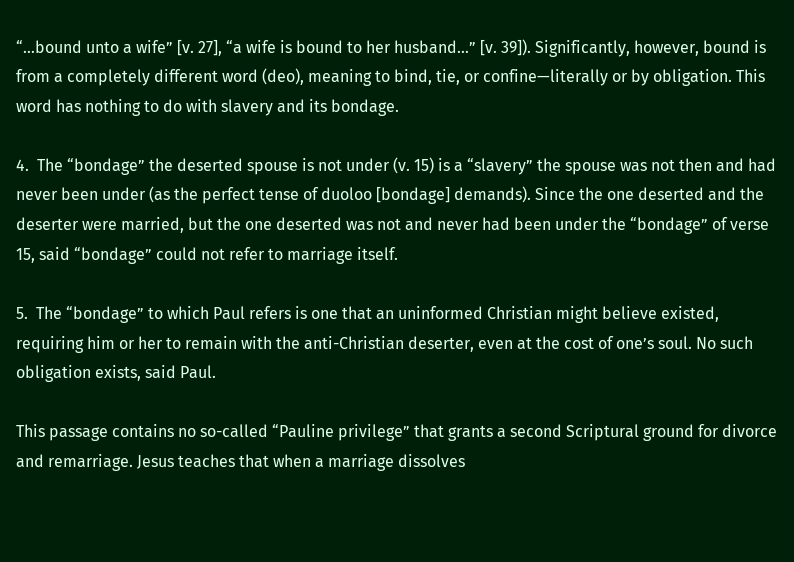“…bound unto a wife” [v. 27], “a wife is bound to her husband…” [v. 39]). Significantly, however, bound is from a completely different word (deo), meaning to bind, tie, or confine—literally or by obligation. This word has nothing to do with slavery and its bondage.

4.  The “bondage” the deserted spouse is not under (v. 15) is a “slavery” the spouse was not then and had never been under (as the perfect tense of duoloo [bondage] demands). Since the one deserted and the deserter were married, but the one deserted was not and never had been under the “bondage” of verse 15, said “bondage” could not refer to marriage itself.

5.  The “bondage” to which Paul refers is one that an uninformed Christian might believe existed, requiring him or her to remain with the anti-Christian deserter, even at the cost of one’s soul. No such obligation exists, said Paul.

This passage contains no so-called “Pauline privilege” that grants a second Scriptural ground for divorce and remarriage. Jesus teaches that when a marriage dissolves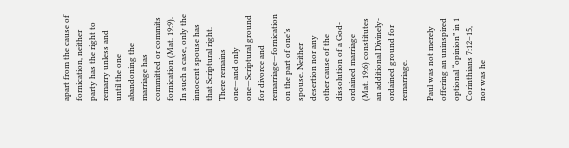apart from the cause of fornication, neither party has the right to remarry unless and until the one abandoning the marriage has committed or commits fornication (Mat. 19:9). In such a case, only the innocent spouse has that Scriptural right. There remains one—and only one—Scriptural ground for divorce and remarriage—fornication on the part of one’s spouse. Neither desertion nor any other cause of the dissolution of a God-ordained marriage (Mat. 19:6) constitutes an additional Divinely-ordained ground for remarriage.

Paul was not merely offering an uninspired optional “opinion” in 1 Corinthians 7:12–15, nor was he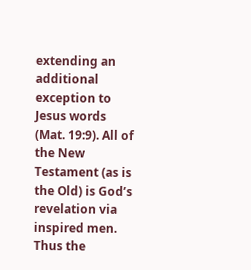extending an additional exception to Jesus words (Mat. 19:9). All of the New Testament (as is the Old) is God’s revelation via inspired men. Thus the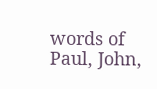words of Paul, John,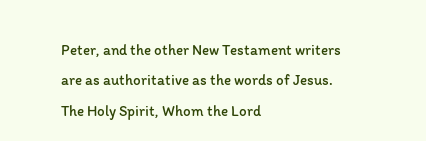Peter, and the other New Testament writers are as authoritative as the words of Jesus. The Holy Spirit, Whom the Lord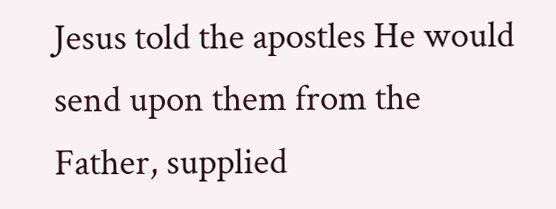Jesus told the apostles He would send upon them from the Father, supplied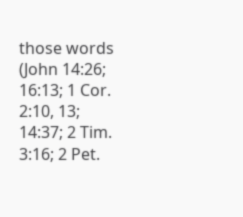those words (John 14:26; 16:13; 1 Cor. 2:10, 13; 14:37; 2 Tim. 3:16; 2 Pet.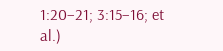1:20–21; 3:15–16; et al.)